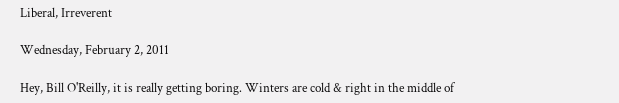Liberal, Irreverent

Wednesday, February 2, 2011

Hey, Bill O'Reilly, it is really getting boring. Winters are cold & right in the middle of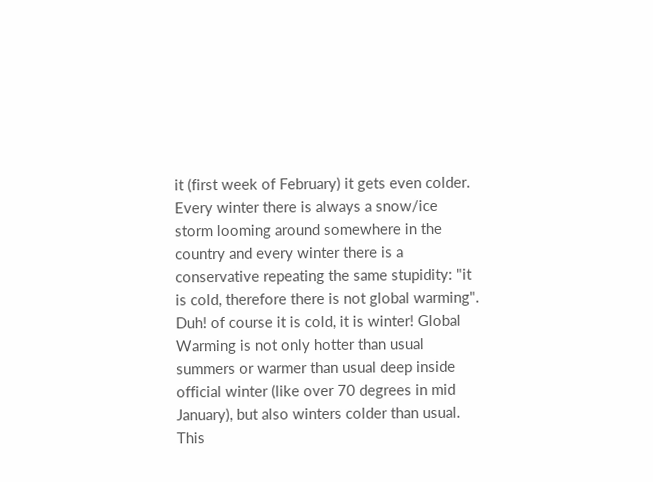it (first week of February) it gets even colder. Every winter there is always a snow/ice storm looming around somewhere in the country and every winter there is a conservative repeating the same stupidity: "it is cold, therefore there is not global warming". Duh! of course it is cold, it is winter! Global Warming is not only hotter than usual summers or warmer than usual deep inside official winter (like over 70 degrees in mid January), but also winters colder than usual. This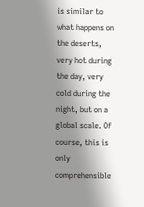is similar to what happens on the deserts, very hot during the day, very cold during the night, but on a global scale. Of course, this is only comprehensible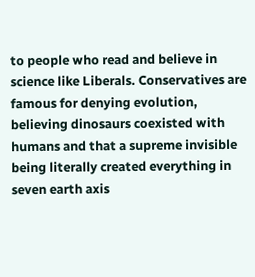to people who read and believe in science like Liberals. Conservatives are famous for denying evolution, believing dinosaurs coexisted with humans and that a supreme invisible being literally created everything in seven earth axis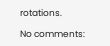rotations.

No comments: